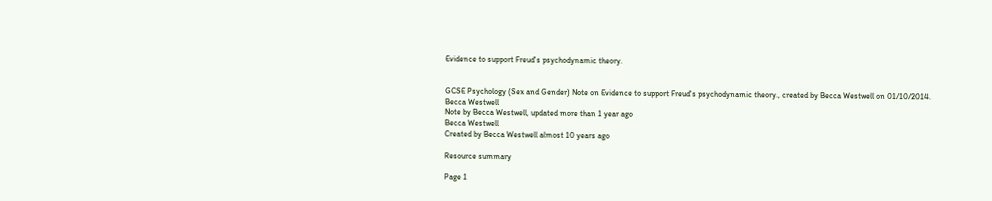Evidence to support Freud's psychodynamic theory.


GCSE Psychology (Sex and Gender) Note on Evidence to support Freud's psychodynamic theory., created by Becca Westwell on 01/10/2014.
Becca Westwell
Note by Becca Westwell, updated more than 1 year ago
Becca Westwell
Created by Becca Westwell almost 10 years ago

Resource summary

Page 1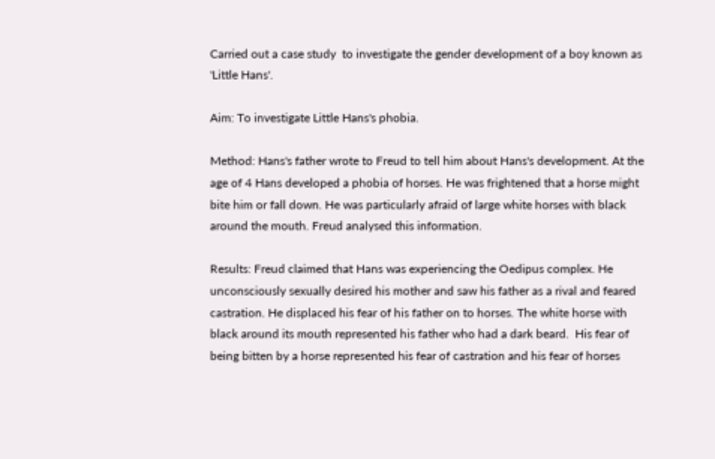Carried out a case study  to investigate the gender development of a boy known as 'Little Hans'.

Aim: To investigate Little Hans's phobia.

Method: Hans's father wrote to Freud to tell him about Hans's development. At the age of 4 Hans developed a phobia of horses. He was frightened that a horse might bite him or fall down. He was particularly afraid of large white horses with black around the mouth. Freud analysed this information.

Results: Freud claimed that Hans was experiencing the Oedipus complex. He unconsciously sexually desired his mother and saw his father as a rival and feared castration. He displaced his fear of his father on to horses. The white horse with black around its mouth represented his father who had a dark beard.  His fear of being bitten by a horse represented his fear of castration and his fear of horses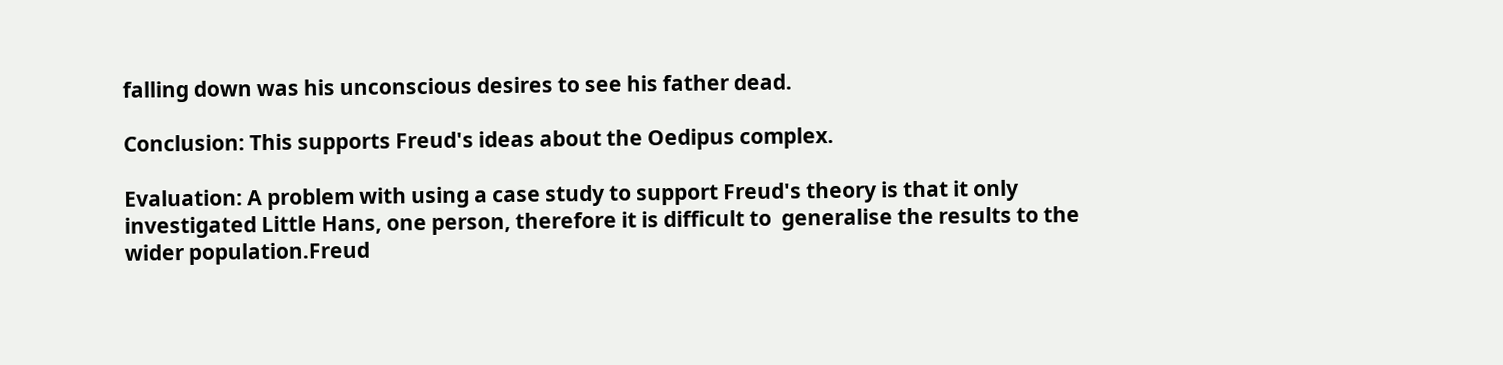falling down was his unconscious desires to see his father dead.

Conclusion: This supports Freud's ideas about the Oedipus complex.

Evaluation: A problem with using a case study to support Freud's theory is that it only investigated Little Hans, one person, therefore it is difficult to  generalise the results to the wider population.Freud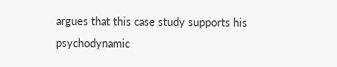argues that this case study supports his psychodynamic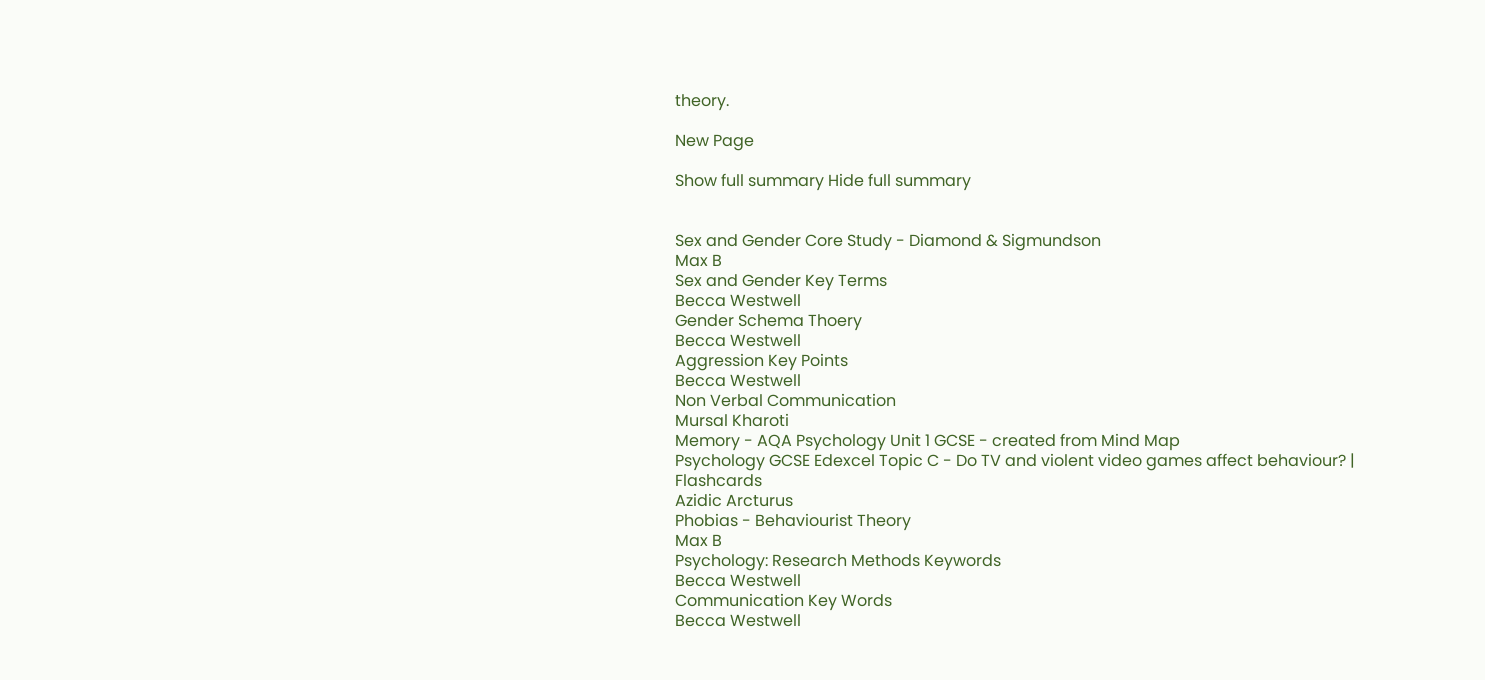theory.

New Page

Show full summary Hide full summary


Sex and Gender Core Study - Diamond & Sigmundson
Max B
Sex and Gender Key Terms
Becca Westwell
Gender Schema Thoery
Becca Westwell
Aggression Key Points
Becca Westwell
Non Verbal Communication
Mursal Kharoti
Memory - AQA Psychology Unit 1 GCSE - created from Mind Map
Psychology GCSE Edexcel Topic C - Do TV and violent video games affect behaviour? | Flashcards
Azidic Arcturus
Phobias - Behaviourist Theory
Max B
Psychology: Research Methods Keywords
Becca Westwell
Communication Key Words
Becca Westwell